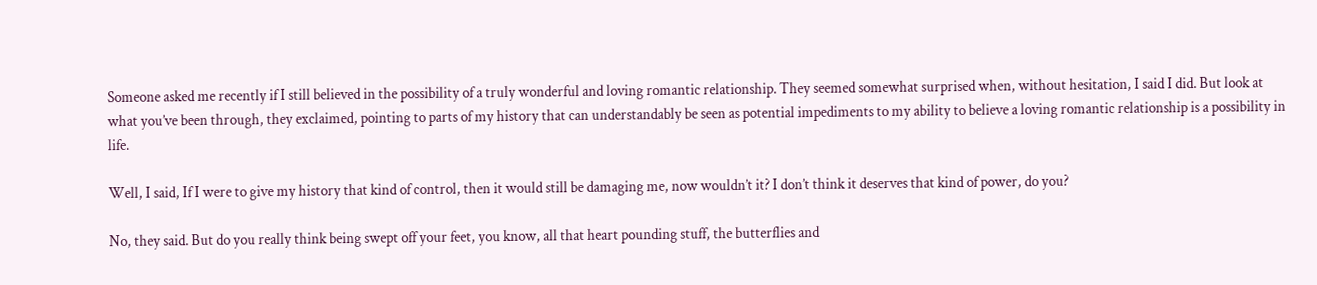Someone asked me recently if I still believed in the possibility of a truly wonderful and loving romantic relationship. They seemed somewhat surprised when, without hesitation, I said I did. But look at what you’ve been through, they exclaimed, pointing to parts of my history that can understandably be seen as potential impediments to my ability to believe a loving romantic relationship is a possibility in life.

Well, I said, If I were to give my history that kind of control, then it would still be damaging me, now wouldn’t it? I don’t think it deserves that kind of power, do you?

No, they said. But do you really think being swept off your feet, you know, all that heart pounding stuff, the butterflies and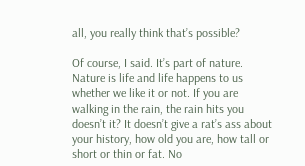all, you really think that’s possible?

Of course, I said. It’s part of nature. Nature is life and life happens to us whether we like it or not. If you are walking in the rain, the rain hits you doesn’t it? It doesn’t give a rat’s ass about your history, how old you are, how tall or short or thin or fat. No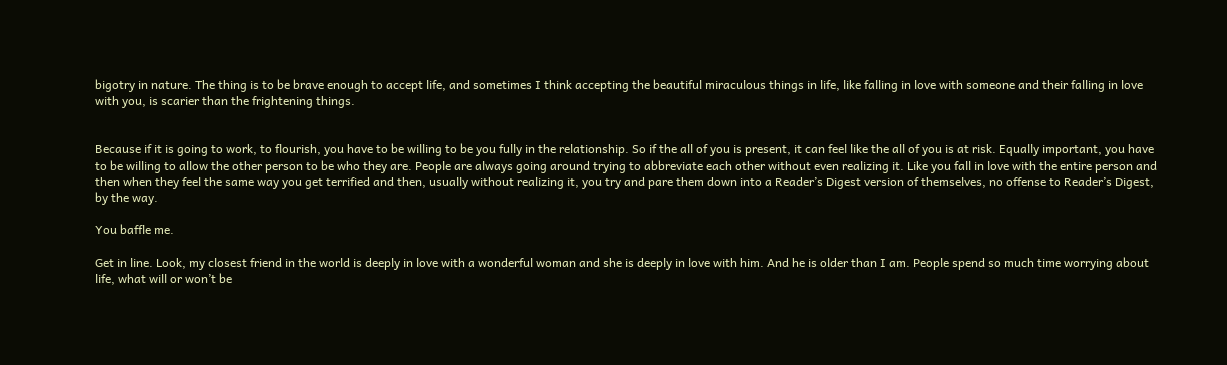bigotry in nature. The thing is to be brave enough to accept life, and sometimes I think accepting the beautiful miraculous things in life, like falling in love with someone and their falling in love with you, is scarier than the frightening things.


Because if it is going to work, to flourish, you have to be willing to be you fully in the relationship. So if the all of you is present, it can feel like the all of you is at risk. Equally important, you have to be willing to allow the other person to be who they are. People are always going around trying to abbreviate each other without even realizing it. Like you fall in love with the entire person and then when they feel the same way you get terrified and then, usually without realizing it, you try and pare them down into a Reader’s Digest version of themselves, no offense to Reader’s Digest, by the way.

You baffle me.

Get in line. Look, my closest friend in the world is deeply in love with a wonderful woman and she is deeply in love with him. And he is older than I am. People spend so much time worrying about life, what will or won’t be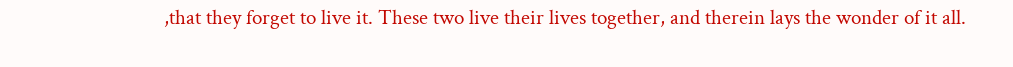,that they forget to live it. These two live their lives together, and therein lays the wonder of it all.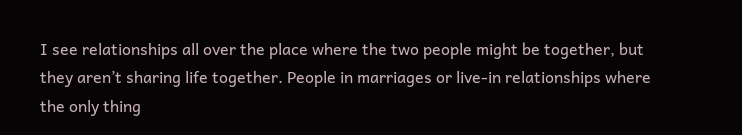I see relationships all over the place where the two people might be together, but they aren’t sharing life together. People in marriages or live-in relationships where the only thing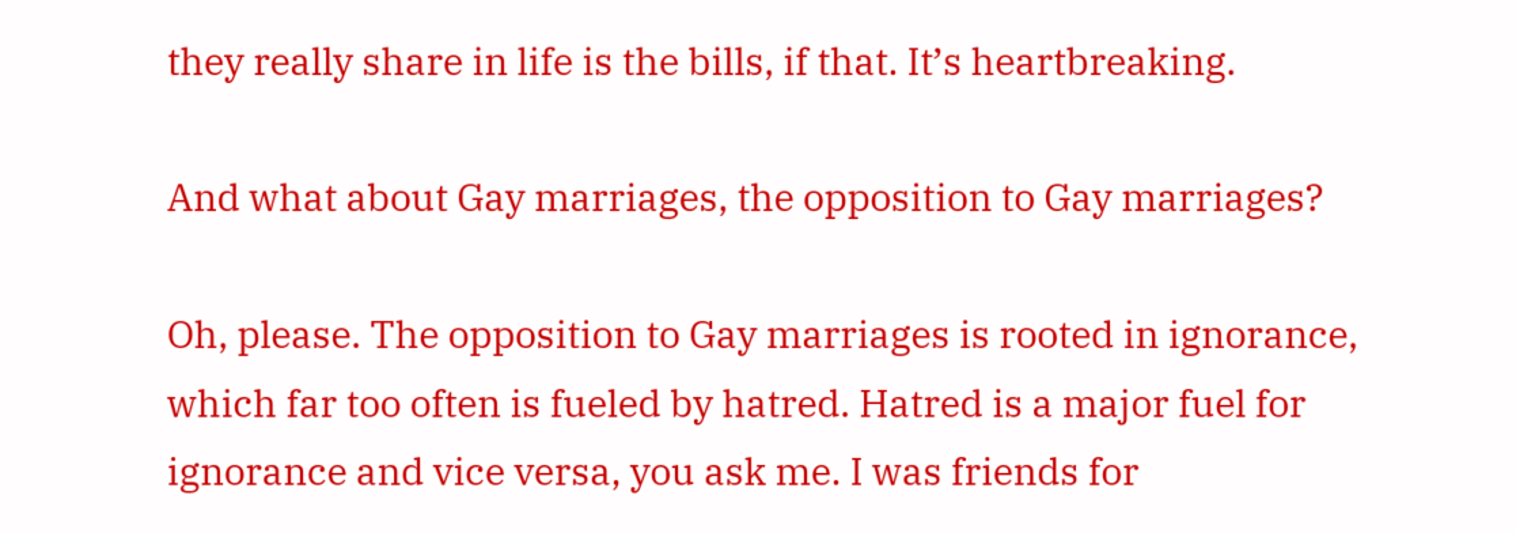they really share in life is the bills, if that. It’s heartbreaking.

And what about Gay marriages, the opposition to Gay marriages?

Oh, please. The opposition to Gay marriages is rooted in ignorance, which far too often is fueled by hatred. Hatred is a major fuel for ignorance and vice versa, you ask me. I was friends for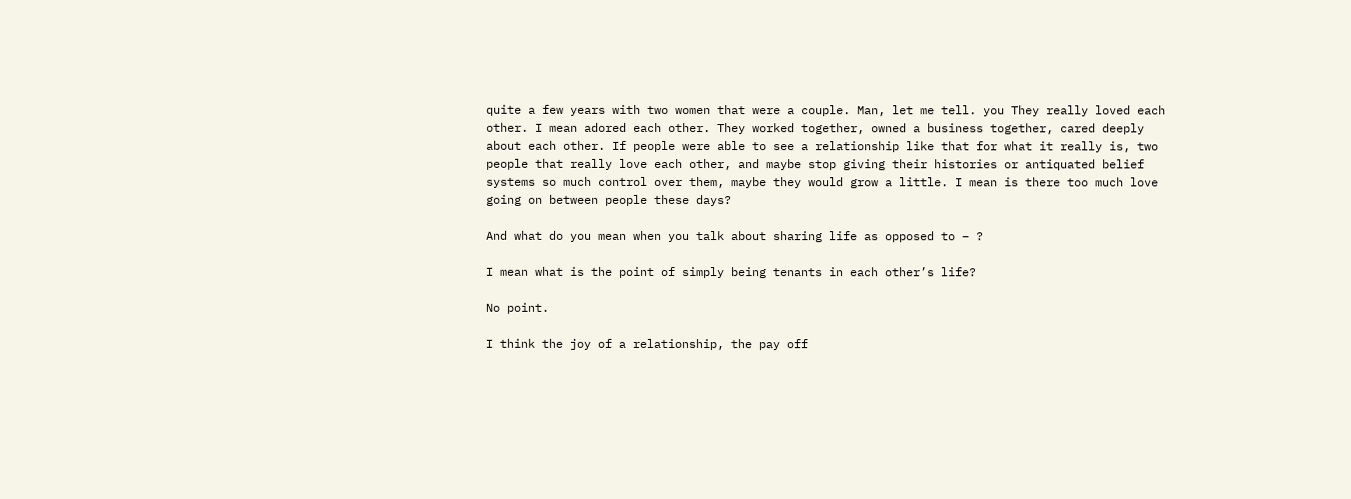quite a few years with two women that were a couple. Man, let me tell. you They really loved each other. I mean adored each other. They worked together, owned a business together, cared deeply about each other. If people were able to see a relationship like that for what it really is, two people that really love each other, and maybe stop giving their histories or antiquated belief systems so much control over them, maybe they would grow a little. I mean is there too much love going on between people these days?

And what do you mean when you talk about sharing life as opposed to – ?

I mean what is the point of simply being tenants in each other’s life?

No point.

I think the joy of a relationship, the pay off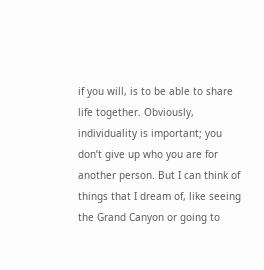if you will, is to be able to share life together. Obviously, individuality is important; you don’t give up who you are for another person. But I can think of things that I dream of, like seeing the Grand Canyon or going to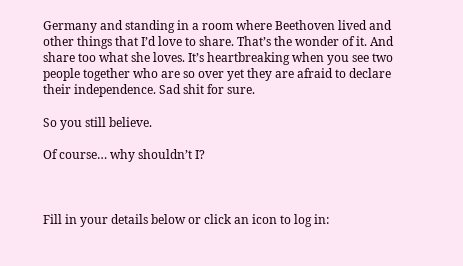Germany and standing in a room where Beethoven lived and other things that I’d love to share. That’s the wonder of it. And share too what she loves. It’s heartbreaking when you see two people together who are so over yet they are afraid to declare their independence. Sad shit for sure.

So you still believe.

Of course… why shouldn’t I?



Fill in your details below or click an icon to log in: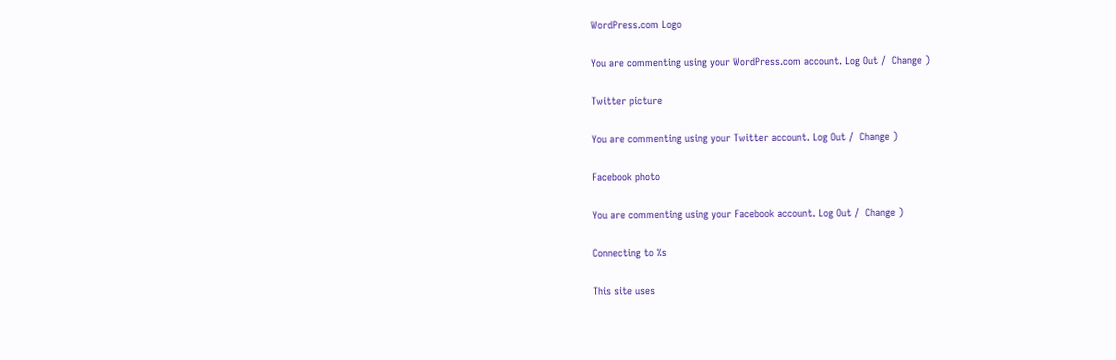WordPress.com Logo

You are commenting using your WordPress.com account. Log Out /  Change )

Twitter picture

You are commenting using your Twitter account. Log Out /  Change )

Facebook photo

You are commenting using your Facebook account. Log Out /  Change )

Connecting to %s

This site uses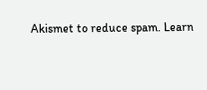Akismet to reduce spam. Learn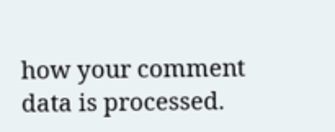how your comment data is processed.